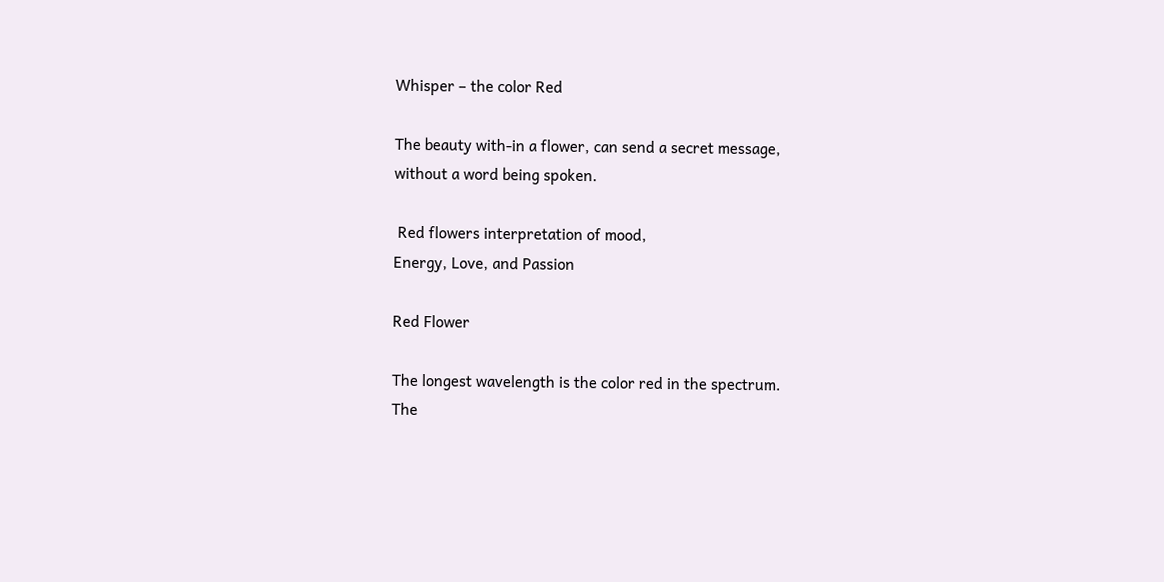Whisper – the color Red

The beauty with-in a flower, can send a secret message,
without a word being spoken.

 Red flowers interpretation of mood,
Energy, Love, and Passion

Red Flower

The longest wavelength is the color red in the spectrum.
The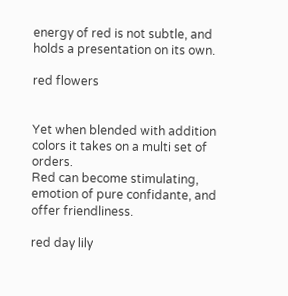energy of red is not subtle, and holds a presentation on its own.

red flowers


Yet when blended with addition colors it takes on a multi set of orders.
Red can become stimulating, emotion of pure confidante, and offer friendliness.

red day lily